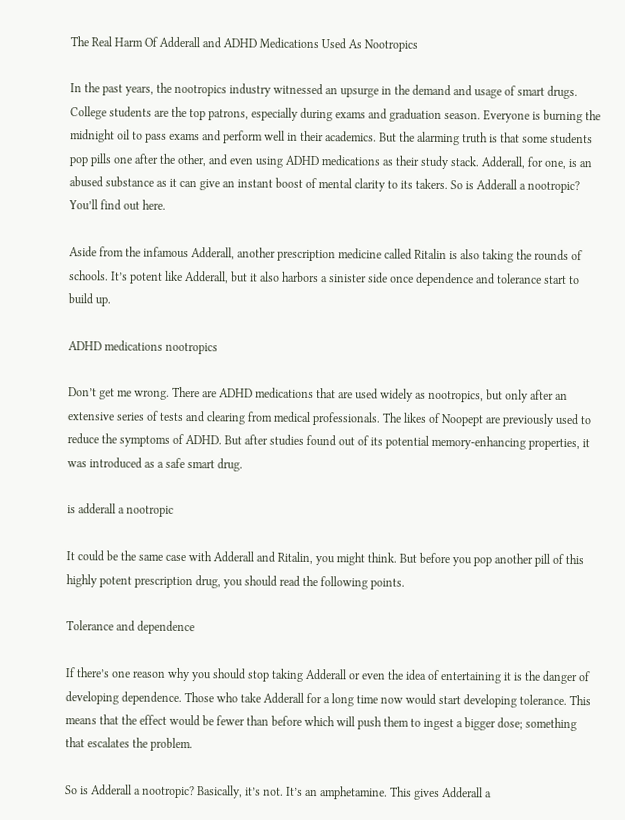The Real Harm Of Adderall and ADHD Medications Used As Nootropics

In the past years, the nootropics industry witnessed an upsurge in the demand and usage of smart drugs. College students are the top patrons, especially during exams and graduation season. Everyone is burning the midnight oil to pass exams and perform well in their academics. But the alarming truth is that some students pop pills one after the other, and even using ADHD medications as their study stack. Adderall, for one, is an abused substance as it can give an instant boost of mental clarity to its takers. So is Adderall a nootropic? You’ll find out here.

Aside from the infamous Adderall, another prescription medicine called Ritalin is also taking the rounds of schools. It’s potent like Adderall, but it also harbors a sinister side once dependence and tolerance start to build up.

ADHD medications nootropics

Don’t get me wrong. There are ADHD medications that are used widely as nootropics, but only after an extensive series of tests and clearing from medical professionals. The likes of Noopept are previously used to reduce the symptoms of ADHD. But after studies found out of its potential memory-enhancing properties, it was introduced as a safe smart drug.

is adderall a nootropic

It could be the same case with Adderall and Ritalin, you might think. But before you pop another pill of this highly potent prescription drug, you should read the following points.

Tolerance and dependence

If there’s one reason why you should stop taking Adderall or even the idea of entertaining it is the danger of developing dependence. Those who take Adderall for a long time now would start developing tolerance. This means that the effect would be fewer than before which will push them to ingest a bigger dose; something that escalates the problem.

So is Adderall a nootropic? Basically, it’s not. It’s an amphetamine. This gives Adderall a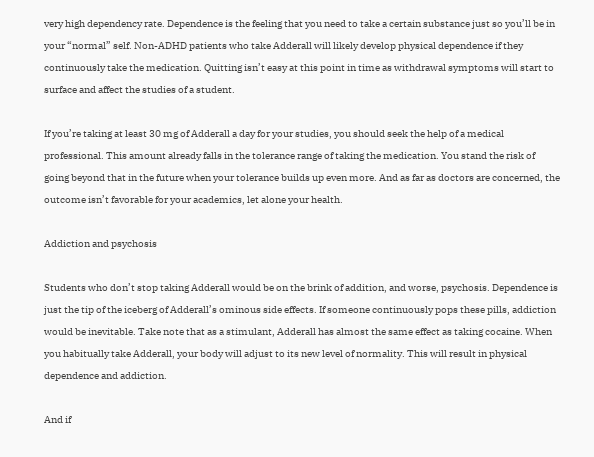very high dependency rate. Dependence is the feeling that you need to take a certain substance just so you’ll be in your “normal” self. Non-ADHD patients who take Adderall will likely develop physical dependence if they continuously take the medication. Quitting isn’t easy at this point in time as withdrawal symptoms will start to surface and affect the studies of a student.

If you’re taking at least 30 mg of Adderall a day for your studies, you should seek the help of a medical professional. This amount already falls in the tolerance range of taking the medication. You stand the risk of going beyond that in the future when your tolerance builds up even more. And as far as doctors are concerned, the outcome isn’t favorable for your academics, let alone your health.

Addiction and psychosis

Students who don’t stop taking Adderall would be on the brink of addition, and worse, psychosis. Dependence is just the tip of the iceberg of Adderall’s ominous side effects. If someone continuously pops these pills, addiction would be inevitable. Take note that as a stimulant, Adderall has almost the same effect as taking cocaine. When you habitually take Adderall, your body will adjust to its new level of normality. This will result in physical dependence and addiction.

And if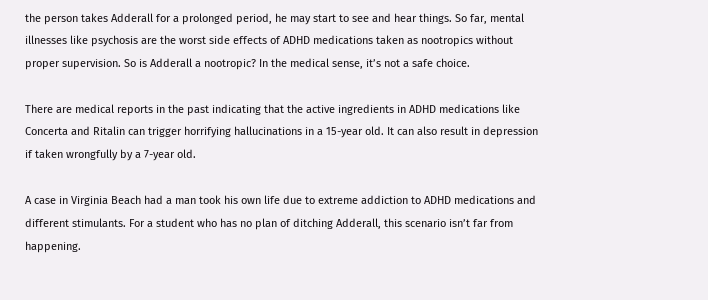the person takes Adderall for a prolonged period, he may start to see and hear things. So far, mental illnesses like psychosis are the worst side effects of ADHD medications taken as nootropics without proper supervision. So is Adderall a nootropic? In the medical sense, it’s not a safe choice.

There are medical reports in the past indicating that the active ingredients in ADHD medications like Concerta and Ritalin can trigger horrifying hallucinations in a 15-year old. It can also result in depression if taken wrongfully by a 7-year old.

A case in Virginia Beach had a man took his own life due to extreme addiction to ADHD medications and different stimulants. For a student who has no plan of ditching Adderall, this scenario isn’t far from happening.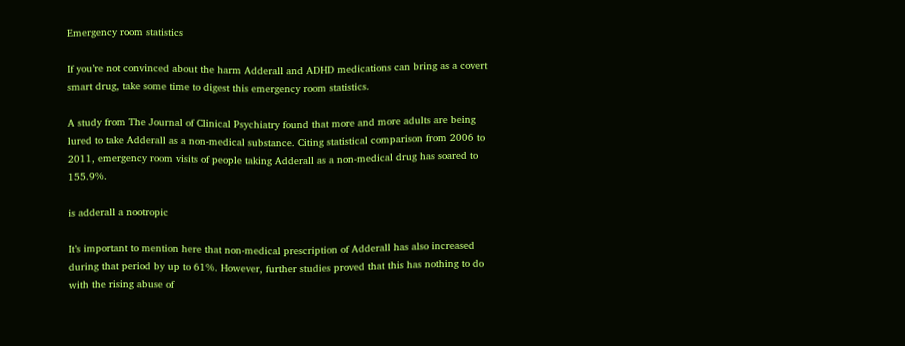Emergency room statistics

If you’re not convinced about the harm Adderall and ADHD medications can bring as a covert smart drug, take some time to digest this emergency room statistics.

A study from The Journal of Clinical Psychiatry found that more and more adults are being lured to take Adderall as a non-medical substance. Citing statistical comparison from 2006 to 2011, emergency room visits of people taking Adderall as a non-medical drug has soared to 155.9%.

is adderall a nootropic

It’s important to mention here that non-medical prescription of Adderall has also increased during that period by up to 61%. However, further studies proved that this has nothing to do with the rising abuse of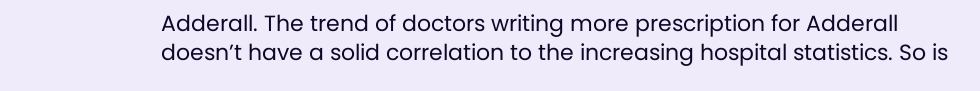Adderall. The trend of doctors writing more prescription for Adderall doesn’t have a solid correlation to the increasing hospital statistics. So is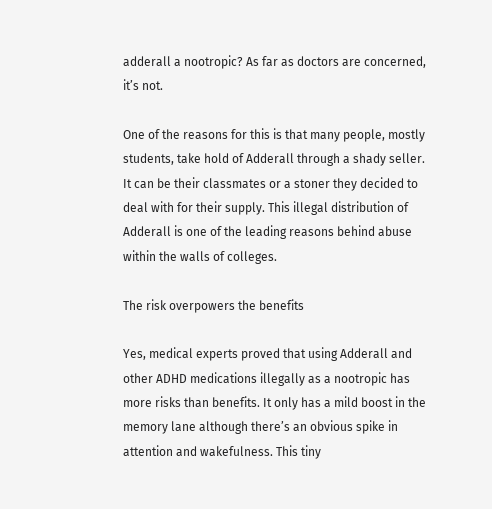adderall a nootropic? As far as doctors are concerned, it’s not.

One of the reasons for this is that many people, mostly students, take hold of Adderall through a shady seller. It can be their classmates or a stoner they decided to deal with for their supply. This illegal distribution of Adderall is one of the leading reasons behind abuse within the walls of colleges.

The risk overpowers the benefits

Yes, medical experts proved that using Adderall and other ADHD medications illegally as a nootropic has more risks than benefits. It only has a mild boost in the memory lane although there’s an obvious spike in attention and wakefulness. This tiny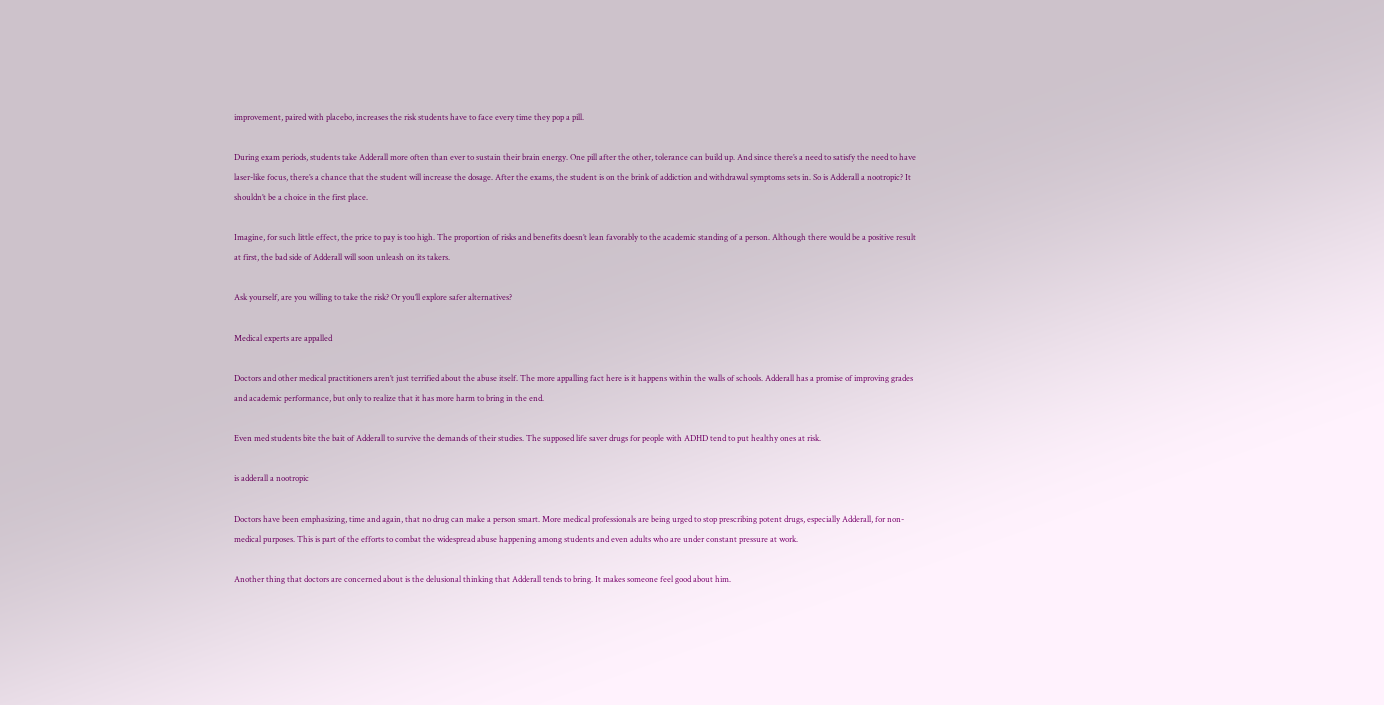improvement, paired with placebo, increases the risk students have to face every time they pop a pill.

During exam periods, students take Adderall more often than ever to sustain their brain energy. One pill after the other, tolerance can build up. And since there’s a need to satisfy the need to have laser-like focus, there’s a chance that the student will increase the dosage. After the exams, the student is on the brink of addiction and withdrawal symptoms sets in. So is Adderall a nootropic? It shouldn’t be a choice in the first place.

Imagine, for such little effect, the price to pay is too high. The proportion of risks and benefits doesn’t lean favorably to the academic standing of a person. Although there would be a positive result at first, the bad side of Adderall will soon unleash on its takers.

Ask yourself, are you willing to take the risk? Or you’ll explore safer alternatives?

Medical experts are appalled

Doctors and other medical practitioners aren’t just terrified about the abuse itself. The more appalling fact here is it happens within the walls of schools. Adderall has a promise of improving grades and academic performance, but only to realize that it has more harm to bring in the end.

Even med students bite the bait of Adderall to survive the demands of their studies. The supposed life saver drugs for people with ADHD tend to put healthy ones at risk.

is adderall a nootropic

Doctors have been emphasizing, time and again, that no drug can make a person smart. More medical professionals are being urged to stop prescribing potent drugs, especially Adderall, for non-medical purposes. This is part of the efforts to combat the widespread abuse happening among students and even adults who are under constant pressure at work.

Another thing that doctors are concerned about is the delusional thinking that Adderall tends to bring. It makes someone feel good about him.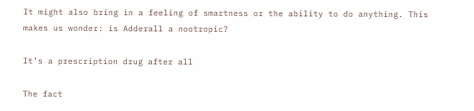It might also bring in a feeling of smartness or the ability to do anything. This makes us wonder: is Adderall a nootropic?

It’s a prescription drug after all

The fact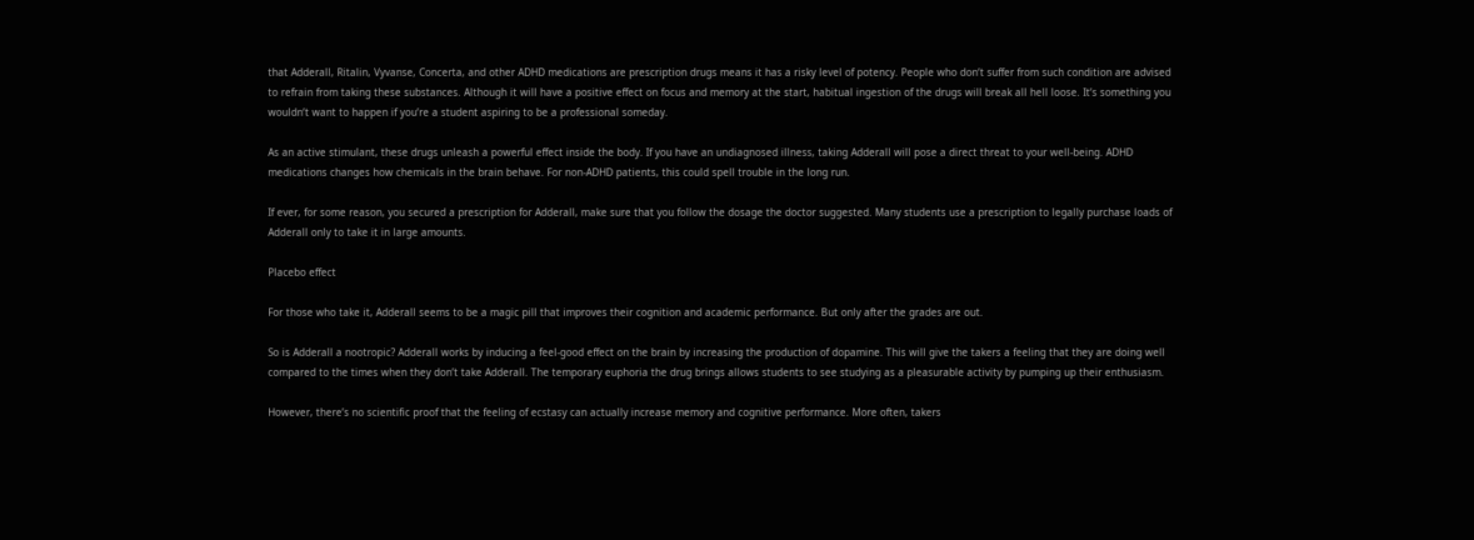that Adderall, Ritalin, Vyvanse, Concerta, and other ADHD medications are prescription drugs means it has a risky level of potency. People who don’t suffer from such condition are advised to refrain from taking these substances. Although it will have a positive effect on focus and memory at the start, habitual ingestion of the drugs will break all hell loose. It’s something you wouldn’t want to happen if you’re a student aspiring to be a professional someday.

As an active stimulant, these drugs unleash a powerful effect inside the body. If you have an undiagnosed illness, taking Adderall will pose a direct threat to your well-being. ADHD medications changes how chemicals in the brain behave. For non-ADHD patients, this could spell trouble in the long run.

If ever, for some reason, you secured a prescription for Adderall, make sure that you follow the dosage the doctor suggested. Many students use a prescription to legally purchase loads of Adderall only to take it in large amounts.

Placebo effect

For those who take it, Adderall seems to be a magic pill that improves their cognition and academic performance. But only after the grades are out.

So is Adderall a nootropic? Adderall works by inducing a feel-good effect on the brain by increasing the production of dopamine. This will give the takers a feeling that they are doing well compared to the times when they don’t take Adderall. The temporary euphoria the drug brings allows students to see studying as a pleasurable activity by pumping up their enthusiasm.

However, there’s no scientific proof that the feeling of ecstasy can actually increase memory and cognitive performance. More often, takers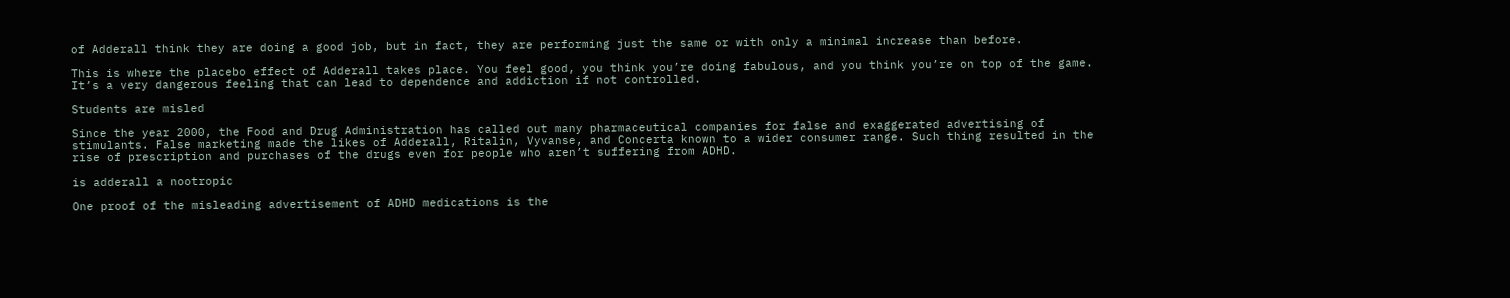of Adderall think they are doing a good job, but in fact, they are performing just the same or with only a minimal increase than before.

This is where the placebo effect of Adderall takes place. You feel good, you think you’re doing fabulous, and you think you’re on top of the game. It’s a very dangerous feeling that can lead to dependence and addiction if not controlled.

Students are misled

Since the year 2000, the Food and Drug Administration has called out many pharmaceutical companies for false and exaggerated advertising of stimulants. False marketing made the likes of Adderall, Ritalin, Vyvanse, and Concerta known to a wider consumer range. Such thing resulted in the rise of prescription and purchases of the drugs even for people who aren’t suffering from ADHD.

is adderall a nootropic

One proof of the misleading advertisement of ADHD medications is the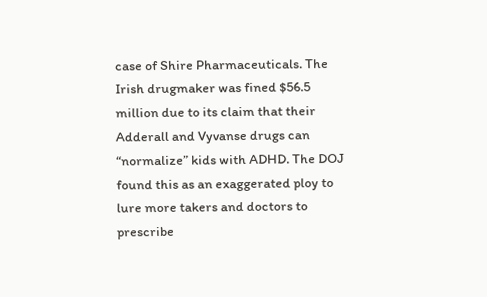case of Shire Pharmaceuticals. The Irish drugmaker was fined $56.5 million due to its claim that their Adderall and Vyvanse drugs can “normalize” kids with ADHD. The DOJ found this as an exaggerated ploy to lure more takers and doctors to prescribe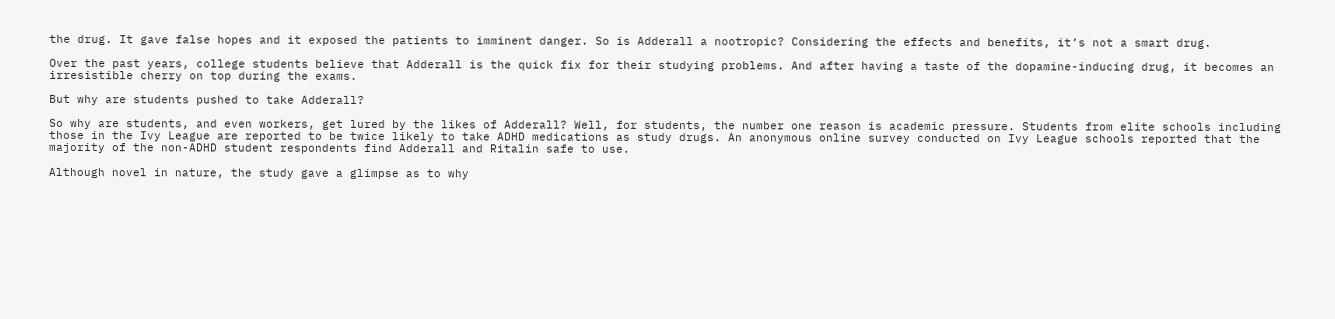the drug. It gave false hopes and it exposed the patients to imminent danger. So is Adderall a nootropic? Considering the effects and benefits, it’s not a smart drug.

Over the past years, college students believe that Adderall is the quick fix for their studying problems. And after having a taste of the dopamine-inducing drug, it becomes an irresistible cherry on top during the exams.

But why are students pushed to take Adderall?

So why are students, and even workers, get lured by the likes of Adderall? Well, for students, the number one reason is academic pressure. Students from elite schools including those in the Ivy League are reported to be twice likely to take ADHD medications as study drugs. An anonymous online survey conducted on Ivy League schools reported that the majority of the non-ADHD student respondents find Adderall and Ritalin safe to use.

Although novel in nature, the study gave a glimpse as to why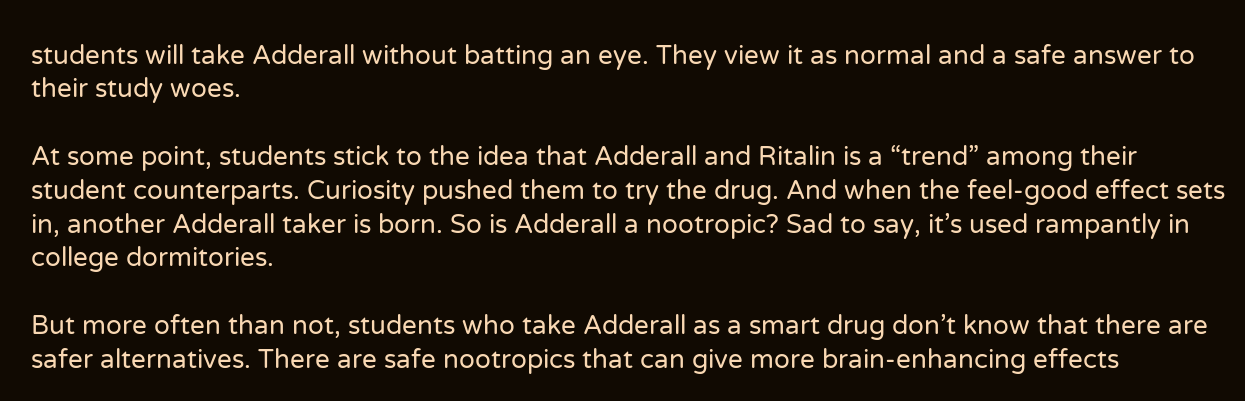students will take Adderall without batting an eye. They view it as normal and a safe answer to their study woes.

At some point, students stick to the idea that Adderall and Ritalin is a “trend” among their student counterparts. Curiosity pushed them to try the drug. And when the feel-good effect sets in, another Adderall taker is born. So is Adderall a nootropic? Sad to say, it’s used rampantly in college dormitories.

But more often than not, students who take Adderall as a smart drug don’t know that there are safer alternatives. There are safe nootropics that can give more brain-enhancing effects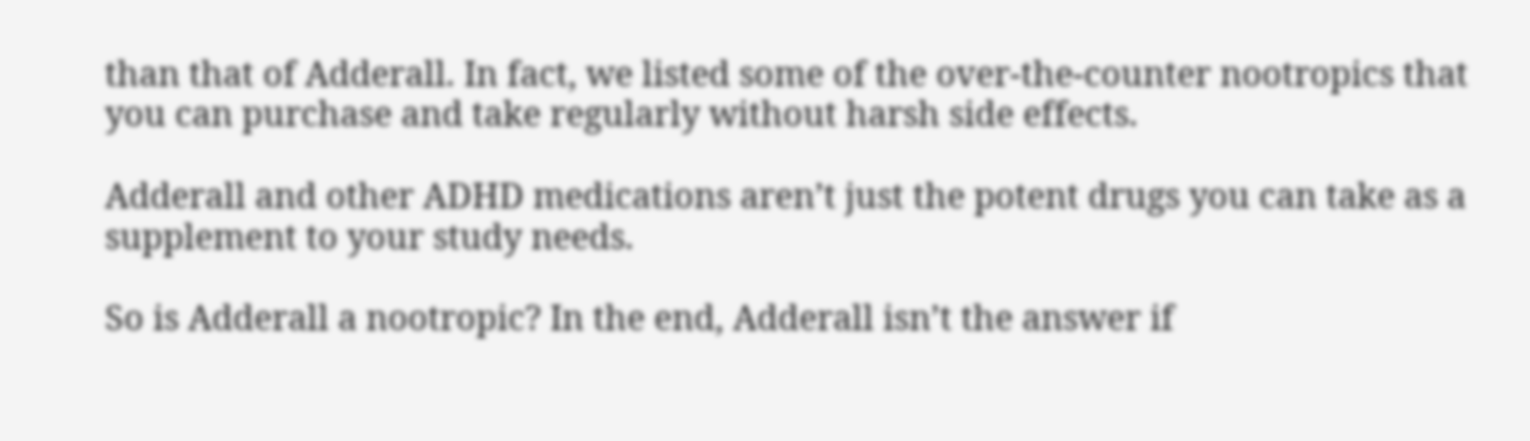than that of Adderall. In fact, we listed some of the over-the-counter nootropics that you can purchase and take regularly without harsh side effects.

Adderall and other ADHD medications aren’t just the potent drugs you can take as a supplement to your study needs.

So is Adderall a nootropic? In the end, Adderall isn’t the answer if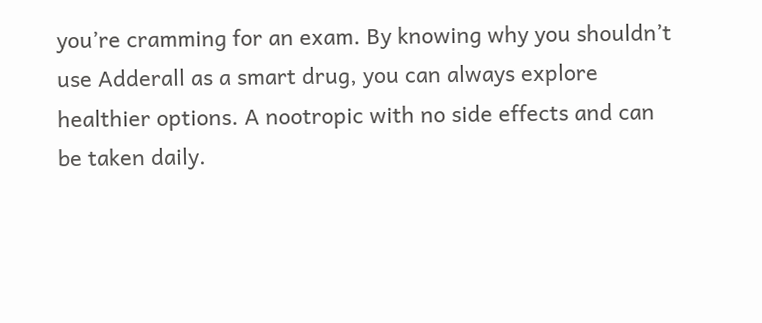you’re cramming for an exam. By knowing why you shouldn’t use Adderall as a smart drug, you can always explore healthier options. A nootropic with no side effects and can be taken daily.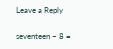Leave a Reply

seventeen − 8 =